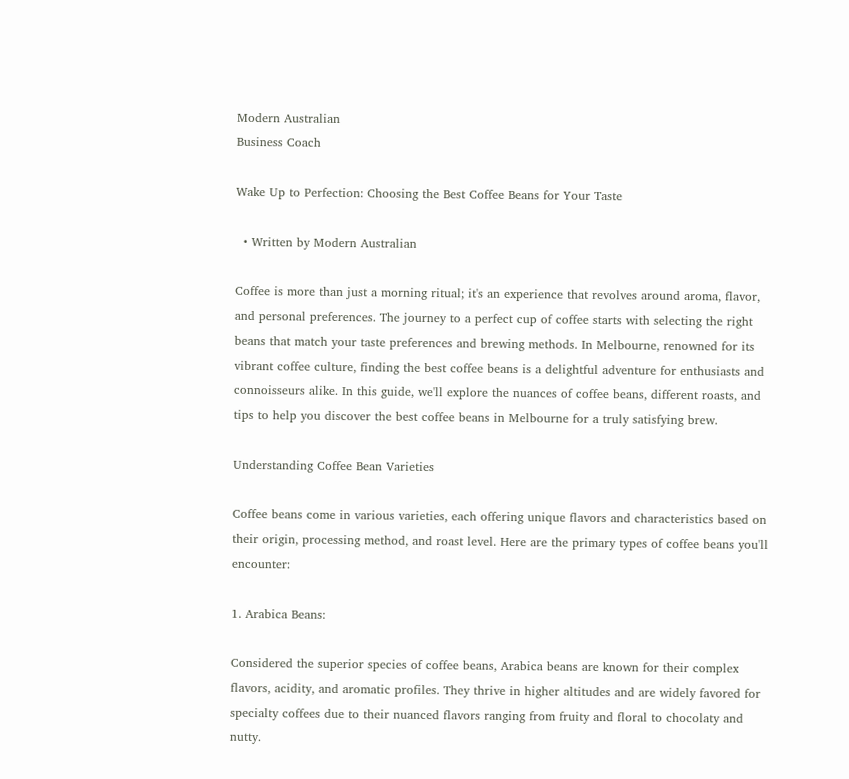Modern Australian
Business Coach

Wake Up to Perfection: Choosing the Best Coffee Beans for Your Taste

  • Written by Modern Australian

Coffee is more than just a morning ritual; it's an experience that revolves around aroma, flavor, and personal preferences. The journey to a perfect cup of coffee starts with selecting the right beans that match your taste preferences and brewing methods. In Melbourne, renowned for its vibrant coffee culture, finding the best coffee beans is a delightful adventure for enthusiasts and connoisseurs alike. In this guide, we'll explore the nuances of coffee beans, different roasts, and tips to help you discover the best coffee beans in Melbourne for a truly satisfying brew.

Understanding Coffee Bean Varieties

Coffee beans come in various varieties, each offering unique flavors and characteristics based on their origin, processing method, and roast level. Here are the primary types of coffee beans you'll encounter:

1. Arabica Beans:

Considered the superior species of coffee beans, Arabica beans are known for their complex flavors, acidity, and aromatic profiles. They thrive in higher altitudes and are widely favored for specialty coffees due to their nuanced flavors ranging from fruity and floral to chocolaty and nutty.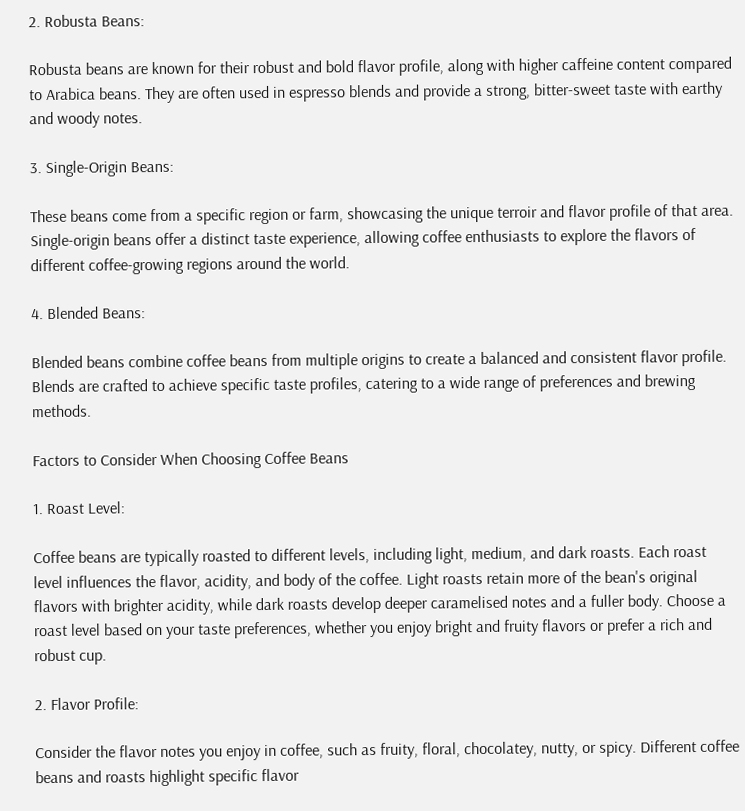2. Robusta Beans:

Robusta beans are known for their robust and bold flavor profile, along with higher caffeine content compared to Arabica beans. They are often used in espresso blends and provide a strong, bitter-sweet taste with earthy and woody notes.

3. Single-Origin Beans:

These beans come from a specific region or farm, showcasing the unique terroir and flavor profile of that area. Single-origin beans offer a distinct taste experience, allowing coffee enthusiasts to explore the flavors of different coffee-growing regions around the world.

4. Blended Beans:

Blended beans combine coffee beans from multiple origins to create a balanced and consistent flavor profile. Blends are crafted to achieve specific taste profiles, catering to a wide range of preferences and brewing methods.

Factors to Consider When Choosing Coffee Beans

1. Roast Level:

Coffee beans are typically roasted to different levels, including light, medium, and dark roasts. Each roast level influences the flavor, acidity, and body of the coffee. Light roasts retain more of the bean's original flavors with brighter acidity, while dark roasts develop deeper caramelised notes and a fuller body. Choose a roast level based on your taste preferences, whether you enjoy bright and fruity flavors or prefer a rich and robust cup.

2. Flavor Profile:

Consider the flavor notes you enjoy in coffee, such as fruity, floral, chocolatey, nutty, or spicy. Different coffee beans and roasts highlight specific flavor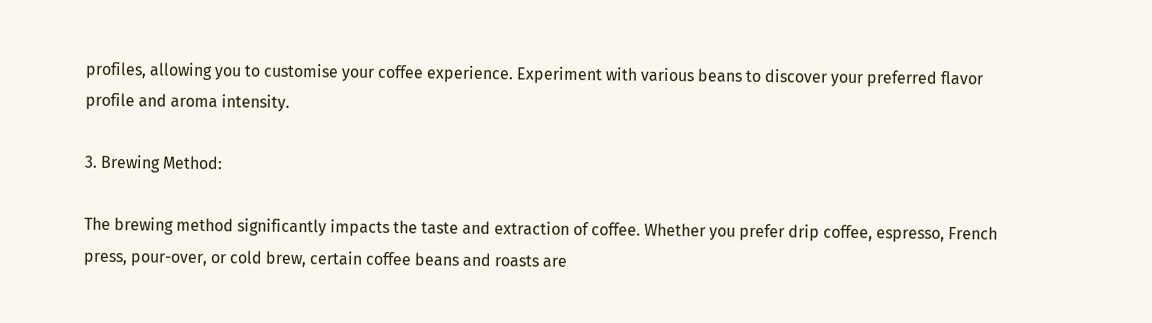profiles, allowing you to customise your coffee experience. Experiment with various beans to discover your preferred flavor profile and aroma intensity.

3. Brewing Method:

The brewing method significantly impacts the taste and extraction of coffee. Whether you prefer drip coffee, espresso, French press, pour-over, or cold brew, certain coffee beans and roasts are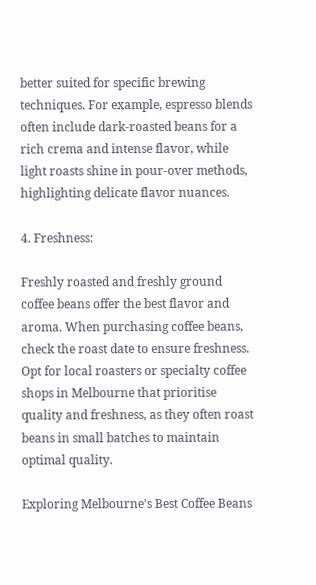better suited for specific brewing techniques. For example, espresso blends often include dark-roasted beans for a rich crema and intense flavor, while light roasts shine in pour-over methods, highlighting delicate flavor nuances.

4. Freshness:

Freshly roasted and freshly ground coffee beans offer the best flavor and aroma. When purchasing coffee beans, check the roast date to ensure freshness. Opt for local roasters or specialty coffee shops in Melbourne that prioritise quality and freshness, as they often roast beans in small batches to maintain optimal quality.

Exploring Melbourne's Best Coffee Beans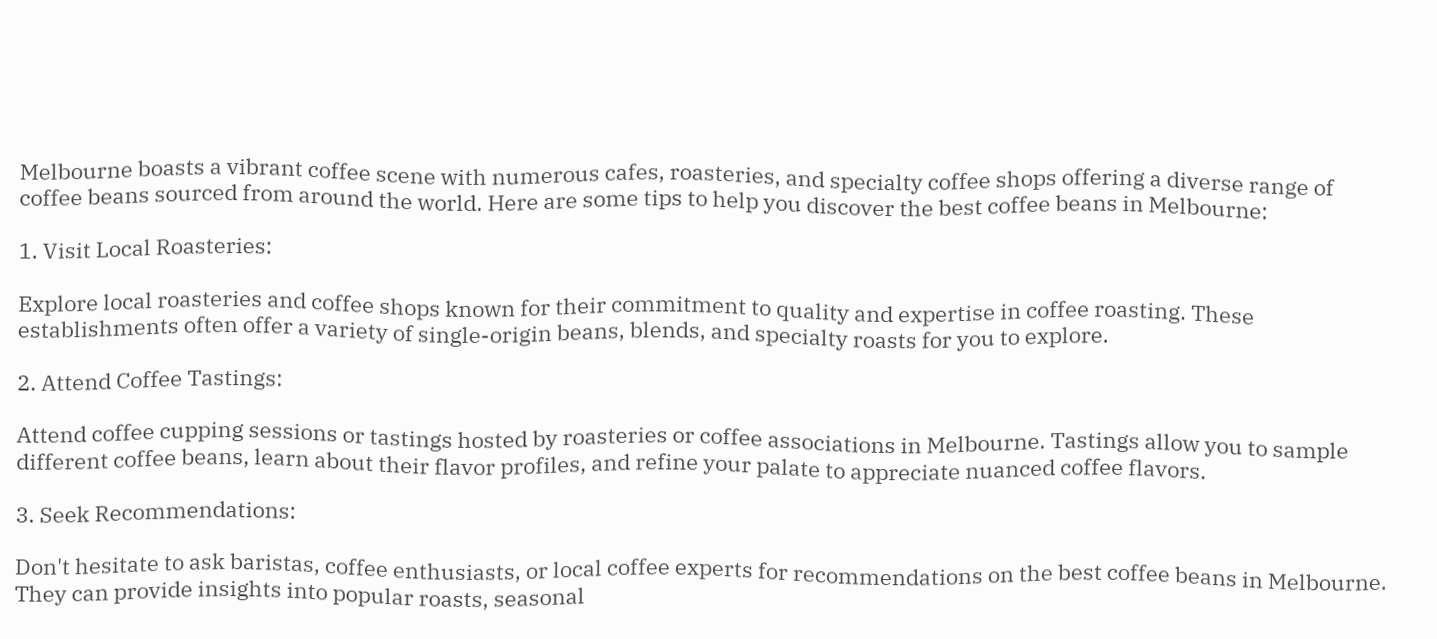Melbourne boasts a vibrant coffee scene with numerous cafes, roasteries, and specialty coffee shops offering a diverse range of coffee beans sourced from around the world. Here are some tips to help you discover the best coffee beans in Melbourne:

1. Visit Local Roasteries:

Explore local roasteries and coffee shops known for their commitment to quality and expertise in coffee roasting. These establishments often offer a variety of single-origin beans, blends, and specialty roasts for you to explore.

2. Attend Coffee Tastings:

Attend coffee cupping sessions or tastings hosted by roasteries or coffee associations in Melbourne. Tastings allow you to sample different coffee beans, learn about their flavor profiles, and refine your palate to appreciate nuanced coffee flavors.

3. Seek Recommendations:

Don't hesitate to ask baristas, coffee enthusiasts, or local coffee experts for recommendations on the best coffee beans in Melbourne. They can provide insights into popular roasts, seasonal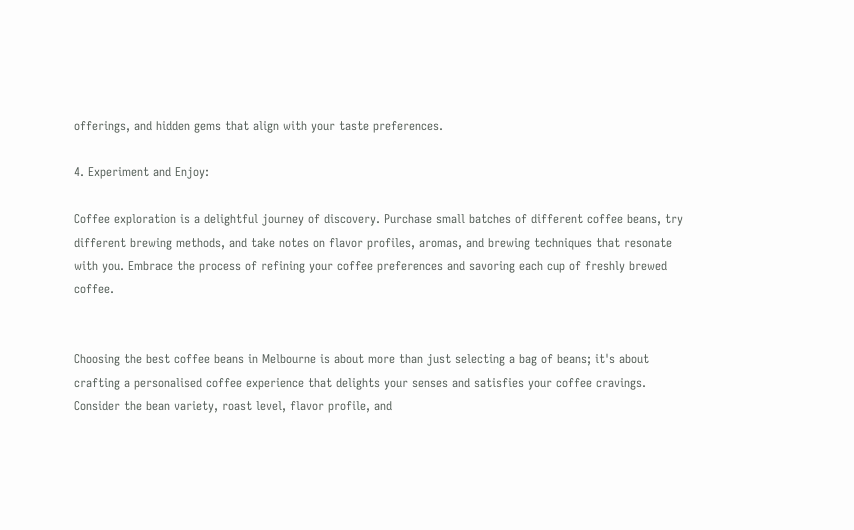offerings, and hidden gems that align with your taste preferences.

4. Experiment and Enjoy:

Coffee exploration is a delightful journey of discovery. Purchase small batches of different coffee beans, try different brewing methods, and take notes on flavor profiles, aromas, and brewing techniques that resonate with you. Embrace the process of refining your coffee preferences and savoring each cup of freshly brewed coffee.


Choosing the best coffee beans in Melbourne is about more than just selecting a bag of beans; it's about crafting a personalised coffee experience that delights your senses and satisfies your coffee cravings. Consider the bean variety, roast level, flavor profile, and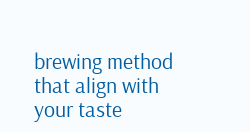brewing method that align with your taste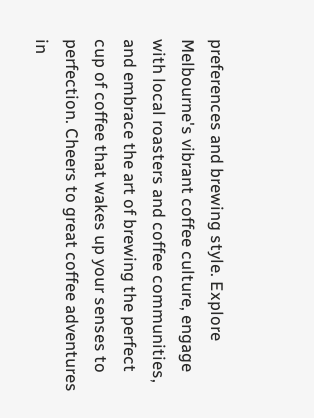preferences and brewing style. Explore Melbourne's vibrant coffee culture, engage with local roasters and coffee communities, and embrace the art of brewing the perfect cup of coffee that wakes up your senses to perfection. Cheers to great coffee adventures in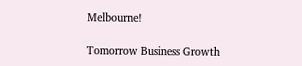Melbourne!

Tomorrow Business Growth